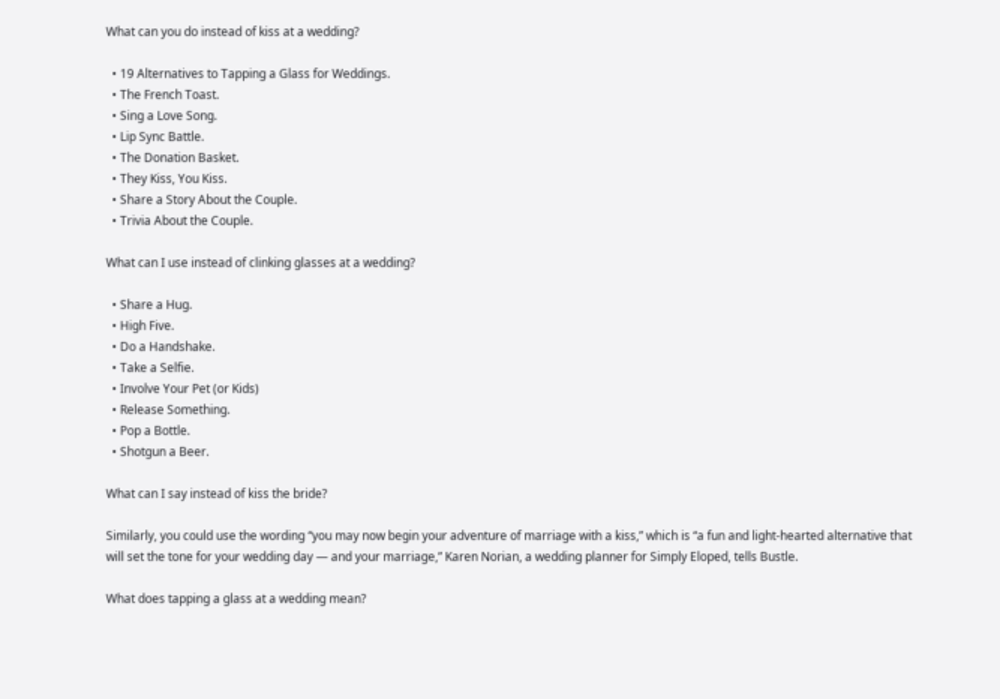What can you do instead of kiss at a wedding?

  • 19 Alternatives to Tapping a Glass for Weddings.
  • The French Toast.
  • Sing a Love Song.
  • Lip Sync Battle.
  • The Donation Basket.
  • They Kiss, You Kiss.
  • Share a Story About the Couple.
  • Trivia About the Couple.

What can I use instead of clinking glasses at a wedding?

  • Share a Hug.
  • High Five.
  • Do a Handshake.
  • Take a Selfie.
  • Involve Your Pet (or Kids)
  • Release Something.
  • Pop a Bottle.
  • Shotgun a Beer.

What can I say instead of kiss the bride?

Similarly, you could use the wording “you may now begin your adventure of marriage with a kiss,” which is “a fun and light-hearted alternative that will set the tone for your wedding day — and your marriage,” Karen Norian, a wedding planner for Simply Eloped, tells Bustle.

What does tapping a glass at a wedding mean?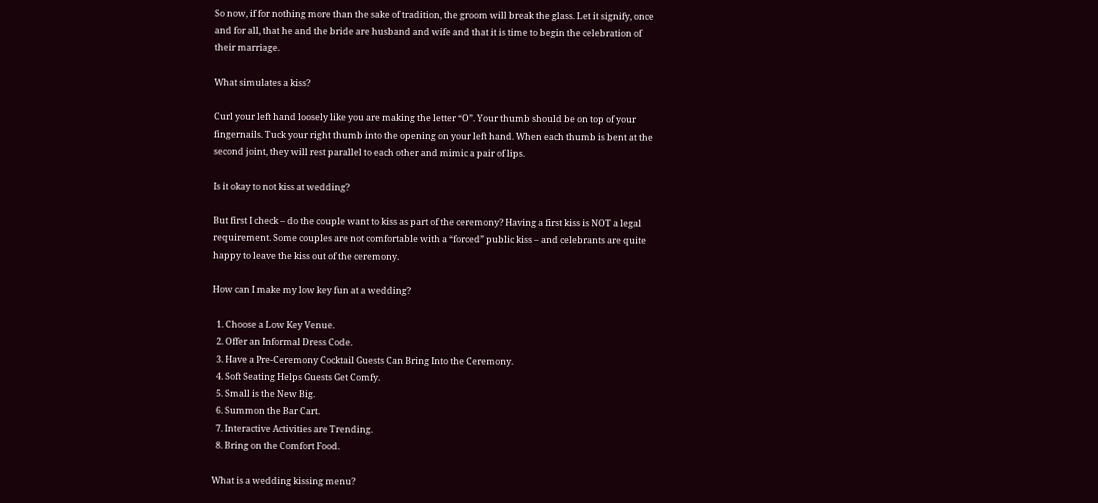So now, if for nothing more than the sake of tradition, the groom will break the glass. Let it signify, once and for all, that he and the bride are husband and wife and that it is time to begin the celebration of their marriage.

What simulates a kiss?

Curl your left hand loosely like you are making the letter “O”. Your thumb should be on top of your fingernails. Tuck your right thumb into the opening on your left hand. When each thumb is bent at the second joint, they will rest parallel to each other and mimic a pair of lips.

Is it okay to not kiss at wedding?

But first I check – do the couple want to kiss as part of the ceremony? Having a first kiss is NOT a legal requirement. Some couples are not comfortable with a “forced” public kiss – and celebrants are quite happy to leave the kiss out of the ceremony.

How can I make my low key fun at a wedding?

  1. Choose a Low Key Venue.
  2. Offer an Informal Dress Code.
  3. Have a Pre-Ceremony Cocktail Guests Can Bring Into the Ceremony.
  4. Soft Seating Helps Guests Get Comfy.
  5. Small is the New Big.
  6. Summon the Bar Cart.
  7. Interactive Activities are Trending.
  8. Bring on the Comfort Food.

What is a wedding kissing menu?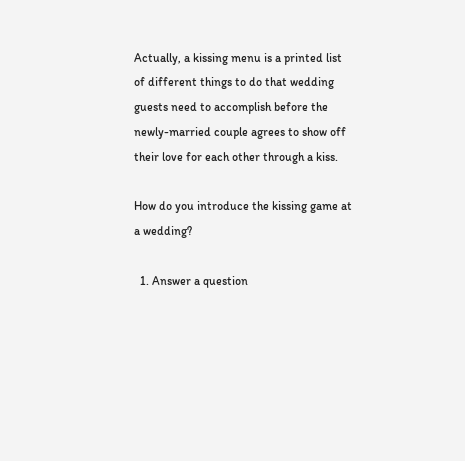Actually, a kissing menu is a printed list of different things to do that wedding guests need to accomplish before the newly-married couple agrees to show off their love for each other through a kiss.

How do you introduce the kissing game at a wedding?

  1. Answer a question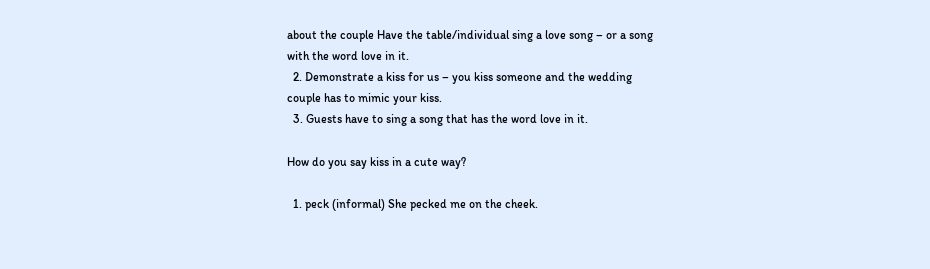about the couple Have the table/individual sing a love song – or a song with the word love in it.
  2. Demonstrate a kiss for us – you kiss someone and the wedding couple has to mimic your kiss.
  3. Guests have to sing a song that has the word love in it.

How do you say kiss in a cute way?

  1. peck (informal) She pecked me on the cheek.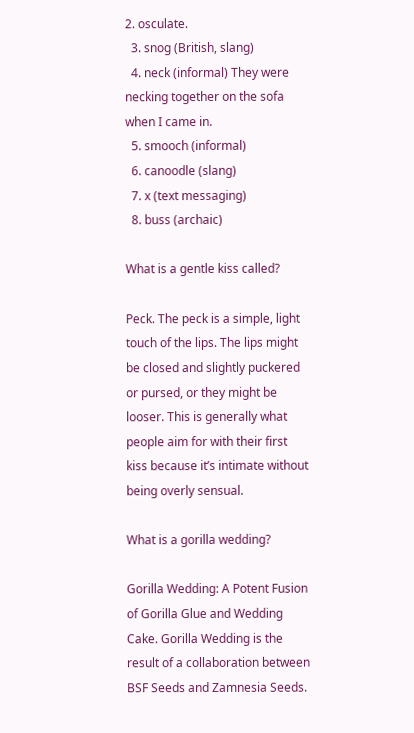2. osculate.
  3. snog (British, slang)
  4. neck (informal) They were necking together on the sofa when I came in.
  5. smooch (informal)
  6. canoodle (slang)
  7. x (text messaging)
  8. buss (archaic)

What is a gentle kiss called?

Peck. The peck is a simple, light touch of the lips. The lips might be closed and slightly puckered or pursed, or they might be looser. This is generally what people aim for with their first kiss because it’s intimate without being overly sensual.

What is a gorilla wedding?

Gorilla Wedding: A Potent Fusion of Gorilla Glue and Wedding Cake. Gorilla Wedding is the result of a collaboration between BSF Seeds and Zamnesia Seeds.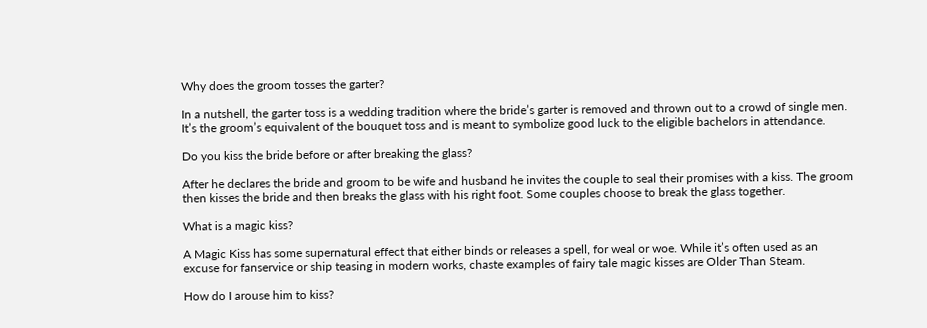Why does the groom tosses the garter?

In a nutshell, the garter toss is a wedding tradition where the bride’s garter is removed and thrown out to a crowd of single men. It’s the groom’s equivalent of the bouquet toss and is meant to symbolize good luck to the eligible bachelors in attendance.

Do you kiss the bride before or after breaking the glass?

After he declares the bride and groom to be wife and husband he invites the couple to seal their promises with a kiss. The groom then kisses the bride and then breaks the glass with his right foot. Some couples choose to break the glass together.

What is a magic kiss?

A Magic Kiss has some supernatural effect that either binds or releases a spell, for weal or woe. While it’s often used as an excuse for fanservice or ship teasing in modern works, chaste examples of fairy tale magic kisses are Older Than Steam.

How do I arouse him to kiss?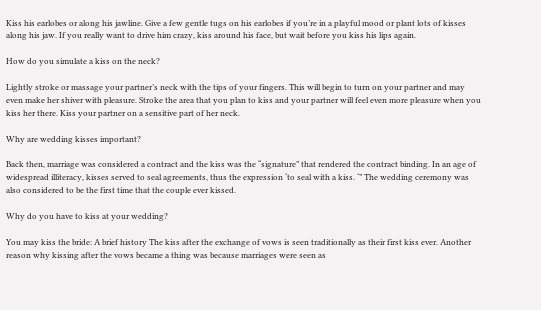Kiss his earlobes or along his jawline. Give a few gentle tugs on his earlobes if you’re in a playful mood or plant lots of kisses along his jaw. If you really want to drive him crazy, kiss around his face, but wait before you kiss his lips again.

How do you simulate a kiss on the neck?

Lightly stroke or massage your partner’s neck with the tips of your fingers. This will begin to turn on your partner and may even make her shiver with pleasure. Stroke the area that you plan to kiss and your partner will feel even more pleasure when you kiss her there. Kiss your partner on a sensitive part of her neck.

Why are wedding kisses important?

Back then, marriage was considered a contract and the kiss was the “signature” that rendered the contract binding. In an age of widespread illiteracy, kisses served to seal agreements, thus the expression ‘to seal with a kiss. ‘” The wedding ceremony was also considered to be the first time that the couple ever kissed.

Why do you have to kiss at your wedding?

You may kiss the bride: A brief history The kiss after the exchange of vows is seen traditionally as their first kiss ever. Another reason why kissing after the vows became a thing was because marriages were seen as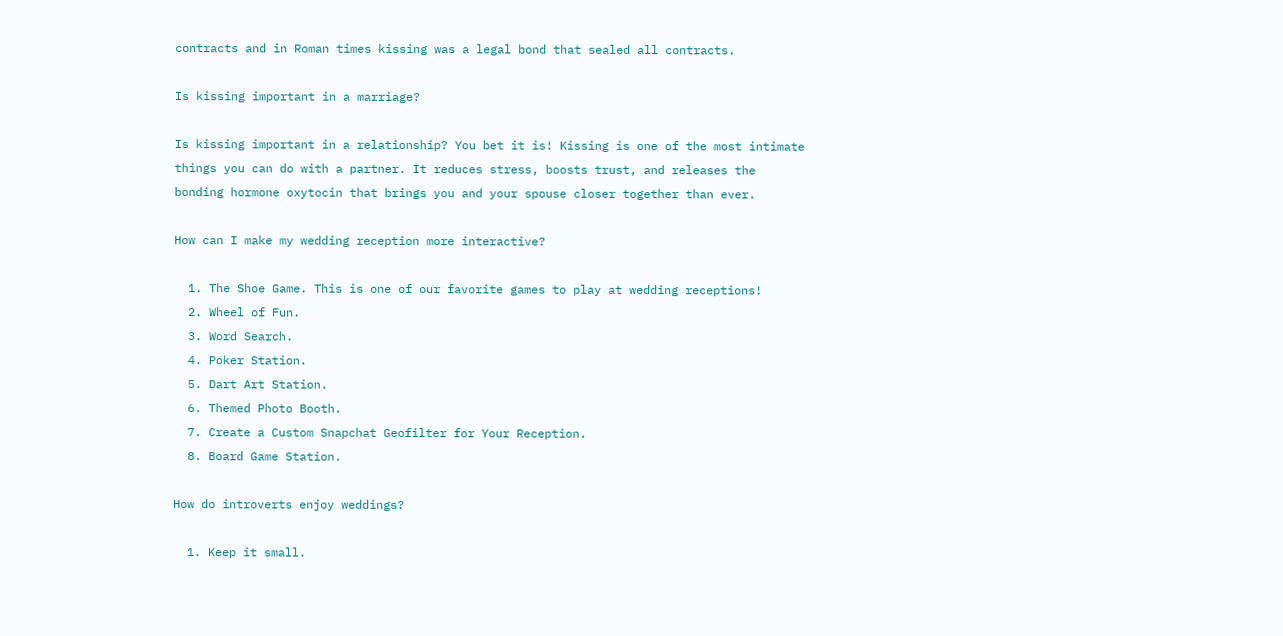contracts and in Roman times kissing was a legal bond that sealed all contracts.

Is kissing important in a marriage?

Is kissing important in a relationship? You bet it is! Kissing is one of the most intimate things you can do with a partner. It reduces stress, boosts trust, and releases the bonding hormone oxytocin that brings you and your spouse closer together than ever.

How can I make my wedding reception more interactive?

  1. The Shoe Game. This is one of our favorite games to play at wedding receptions!
  2. Wheel of Fun.
  3. Word Search.
  4. Poker Station.
  5. Dart Art Station.
  6. Themed Photo Booth.
  7. Create a Custom Snapchat Geofilter for Your Reception.
  8. Board Game Station.

How do introverts enjoy weddings?

  1. Keep it small.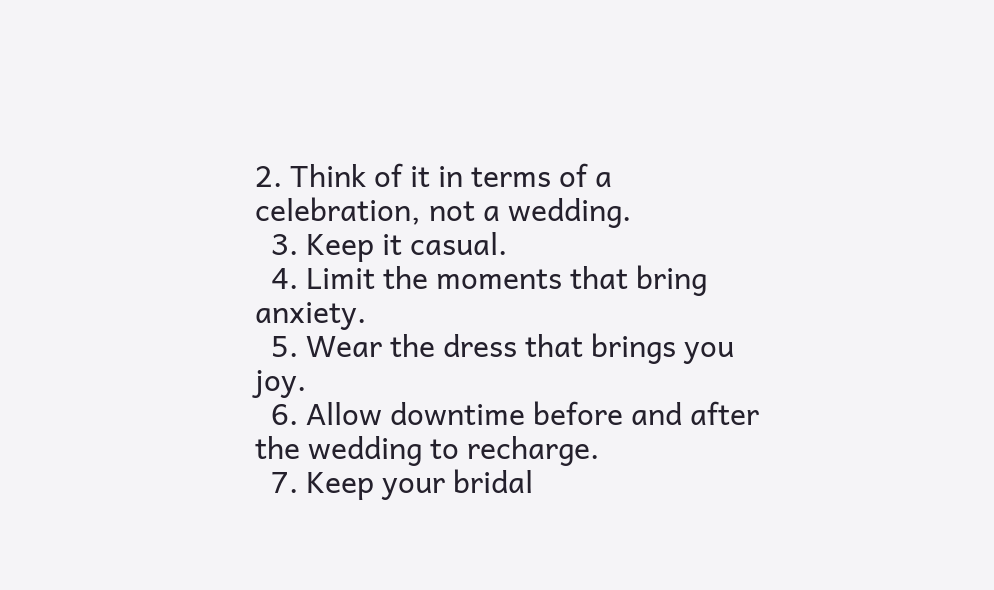2. Think of it in terms of a celebration, not a wedding.
  3. Keep it casual.
  4. Limit the moments that bring anxiety.
  5. Wear the dress that brings you joy.
  6. Allow downtime before and after the wedding to recharge.
  7. Keep your bridal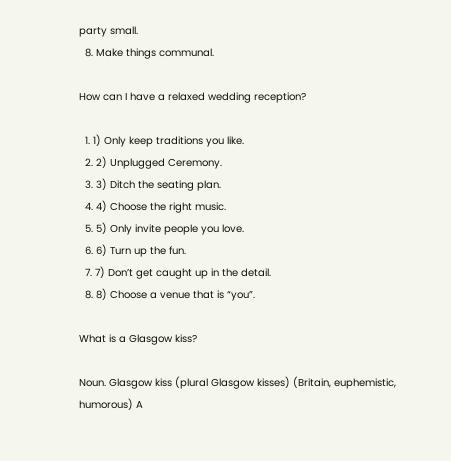party small.
  8. Make things communal.

How can I have a relaxed wedding reception?

  1. 1) Only keep traditions you like.
  2. 2) Unplugged Ceremony.
  3. 3) Ditch the seating plan.
  4. 4) Choose the right music.
  5. 5) Only invite people you love.
  6. 6) Turn up the fun.
  7. 7) Don’t get caught up in the detail.
  8. 8) Choose a venue that is “you”.

What is a Glasgow kiss?

Noun. Glasgow kiss (plural Glasgow kisses) (Britain, euphemistic, humorous) A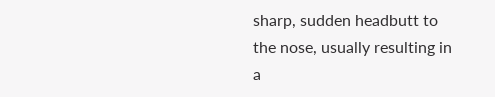sharp, sudden headbutt to the nose, usually resulting in a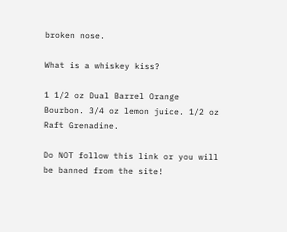broken nose.

What is a whiskey kiss?

1 1/2 oz Dual Barrel Orange Bourbon. 3/4 oz lemon juice. 1/2 oz Raft Grenadine.

Do NOT follow this link or you will be banned from the site!